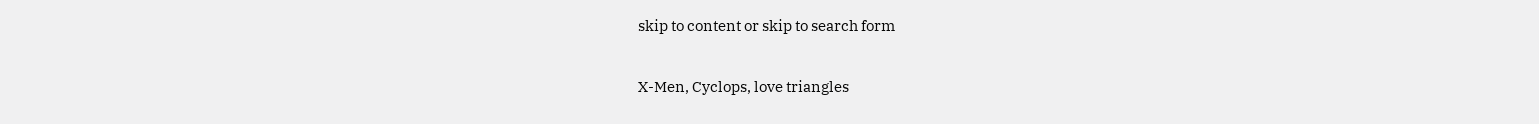skip to content or skip to search form

X-Men, Cyclops, love triangles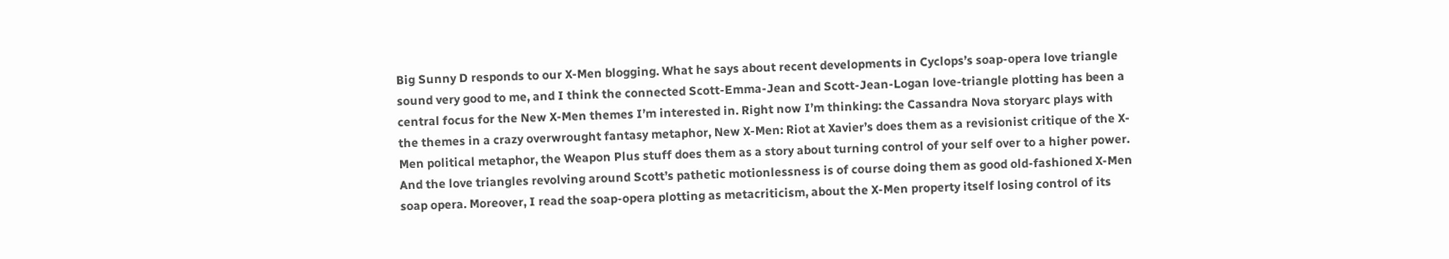Big Sunny D responds to our X-Men blogging. What he says about recent developments in Cyclops’s soap-opera love triangle sound very good to me, and I think the connected Scott-Emma-Jean and Scott-Jean-Logan love-triangle plotting has been a central focus for the New X-Men themes I’m interested in. Right now I’m thinking: the Cassandra Nova storyarc plays with the themes in a crazy overwrought fantasy metaphor, New X-Men: Riot at Xavier’s does them as a revisionist critique of the X-Men political metaphor, the Weapon Plus stuff does them as a story about turning control of your self over to a higher power. And the love triangles revolving around Scott’s pathetic motionlessness is of course doing them as good old-fashioned X-Men soap opera. Moreover, I read the soap-opera plotting as metacriticism, about the X-Men property itself losing control of its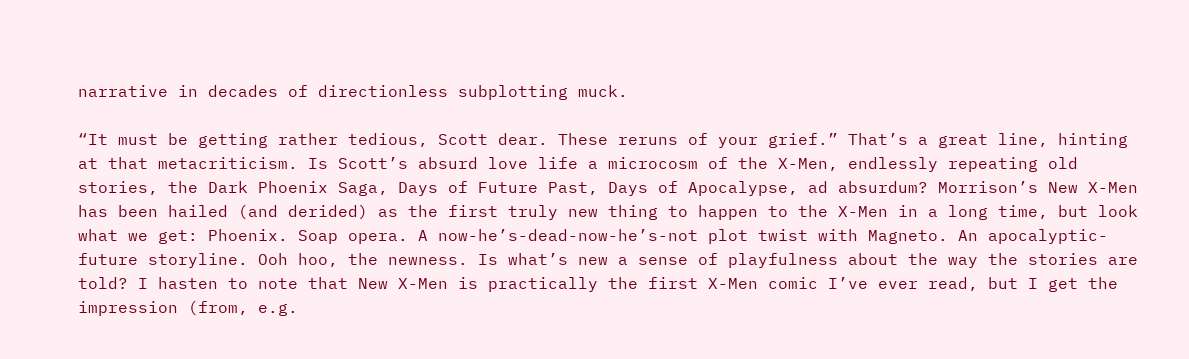narrative in decades of directionless subplotting muck.

“It must be getting rather tedious, Scott dear. These reruns of your grief.” That’s a great line, hinting at that metacriticism. Is Scott’s absurd love life a microcosm of the X-Men, endlessly repeating old stories, the Dark Phoenix Saga, Days of Future Past, Days of Apocalypse, ad absurdum? Morrison’s New X-Men has been hailed (and derided) as the first truly new thing to happen to the X-Men in a long time, but look what we get: Phoenix. Soap opera. A now-he’s-dead-now-he’s-not plot twist with Magneto. An apocalyptic-future storyline. Ooh hoo, the newness. Is what’s new a sense of playfulness about the way the stories are told? I hasten to note that New X-Men is practically the first X-Men comic I’ve ever read, but I get the impression (from, e.g.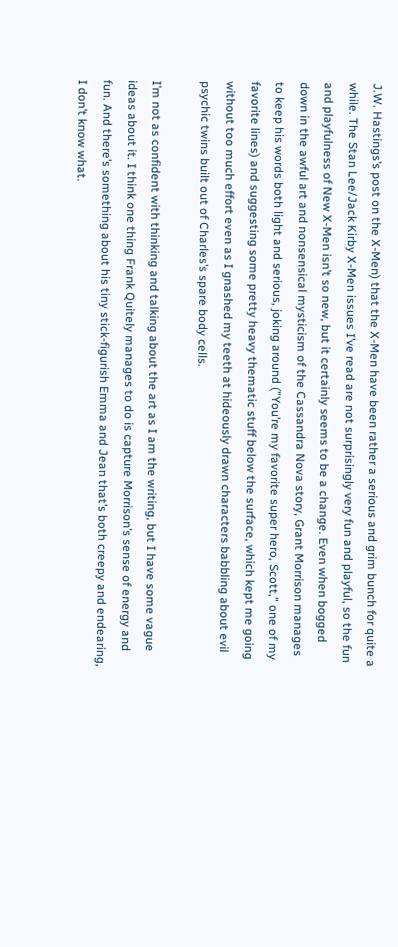J.W. Hastings’s post on the X-Men) that the X-Men have been rather a serious and grim bunch for quite a while. The Stan Lee/Jack Kirby X-Men issues I’ve read are not surprisingly very fun and playful, so the fun and playfulness of New X-Men isn’t so new, but it certainly seems to be a change. Even when bogged down in the awful art and nonsensical mysticism of the Cassandra Nova story, Grant Morrison manages to keep his words both light and serious, joking around (”You’re my favorite super hero, Scott,” one of my favorite lines) and suggesting some pretty heavy thematic stuff below the surface, which kept me going without too much effort even as I gnashed my teeth at hideously drawn characters babbling about evil psychic twins built out of Charles’s spare body cells.

I’m not as confident with thinking and talking about the art as I am the writing, but I have some vague ideas about it. I think one thing Frank Quitely manages to do is capture Morrison’s sense of energy and fun. And there’s something about his tiny stick-figurish Emma and Jean that’s both creepy and endearing, I don’t know what.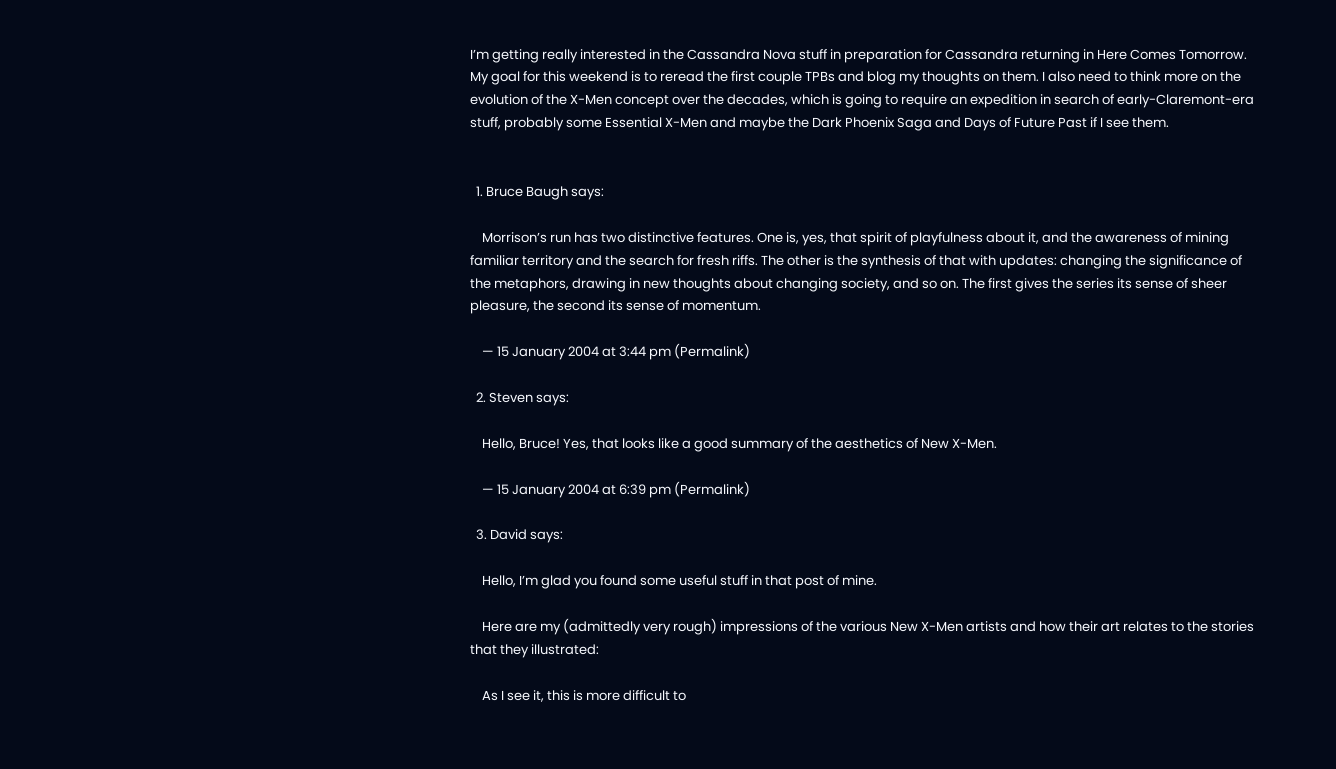I’m getting really interested in the Cassandra Nova stuff in preparation for Cassandra returning in Here Comes Tomorrow. My goal for this weekend is to reread the first couple TPBs and blog my thoughts on them. I also need to think more on the evolution of the X-Men concept over the decades, which is going to require an expedition in search of early-Claremont-era stuff, probably some Essential X-Men and maybe the Dark Phoenix Saga and Days of Future Past if I see them.


  1. Bruce Baugh says:

    Morrison’s run has two distinctive features. One is, yes, that spirit of playfulness about it, and the awareness of mining familiar territory and the search for fresh riffs. The other is the synthesis of that with updates: changing the significance of the metaphors, drawing in new thoughts about changing society, and so on. The first gives the series its sense of sheer pleasure, the second its sense of momentum.

    — 15 January 2004 at 3:44 pm (Permalink)

  2. Steven says:

    Hello, Bruce! Yes, that looks like a good summary of the aesthetics of New X-Men.

    — 15 January 2004 at 6:39 pm (Permalink)

  3. David says:

    Hello, I’m glad you found some useful stuff in that post of mine.

    Here are my (admittedly very rough) impressions of the various New X-Men artists and how their art relates to the stories that they illustrated:

    As I see it, this is more difficult to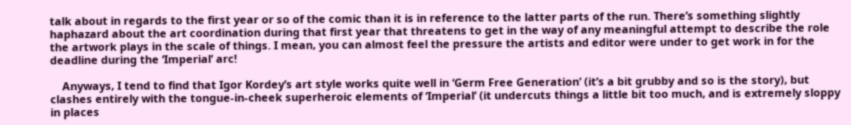talk about in regards to the first year or so of the comic than it is in reference to the latter parts of the run. There’s something slightly haphazard about the art coordination during that first year that threatens to get in the way of any meaningful attempt to describe the role the artwork plays in the scale of things. I mean, you can almost feel the pressure the artists and editor were under to get work in for the deadline during the ‘Imperial’ arc!

    Anyways, I tend to find that Igor Kordey’s art style works quite well in ‘Germ Free Generation’ (it’s a bit grubby and so is the story), but clashes entirely with the tongue-in-cheek superheroic elements of ‘Imperial’ (it undercuts things a little bit too much, and is extremely sloppy in places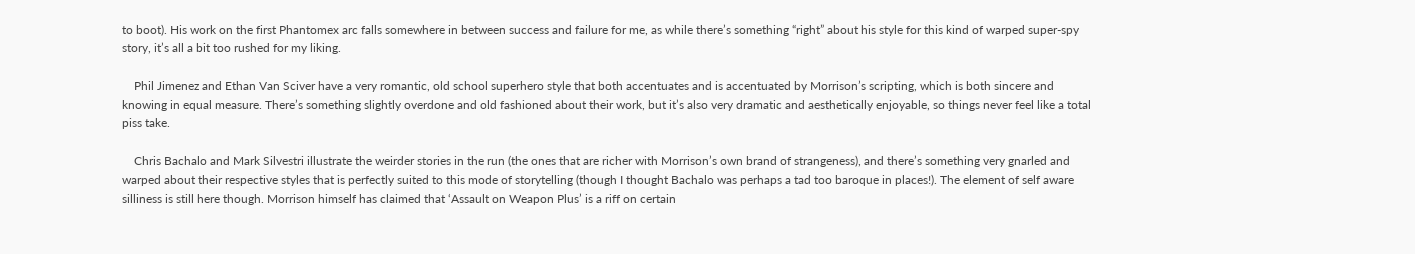to boot). His work on the first Phantomex arc falls somewhere in between success and failure for me, as while there’s something “right” about his style for this kind of warped super-spy story, it’s all a bit too rushed for my liking.

    Phil Jimenez and Ethan Van Sciver have a very romantic, old school superhero style that both accentuates and is accentuated by Morrison’s scripting, which is both sincere and knowing in equal measure. There’s something slightly overdone and old fashioned about their work, but it’s also very dramatic and aesthetically enjoyable, so things never feel like a total piss take.

    Chris Bachalo and Mark Silvestri illustrate the weirder stories in the run (the ones that are richer with Morrison’s own brand of strangeness), and there’s something very gnarled and warped about their respective styles that is perfectly suited to this mode of storytelling (though I thought Bachalo was perhaps a tad too baroque in places!). The element of self aware silliness is still here though. Morrison himself has claimed that ‘Assault on Weapon Plus’ is a riff on certain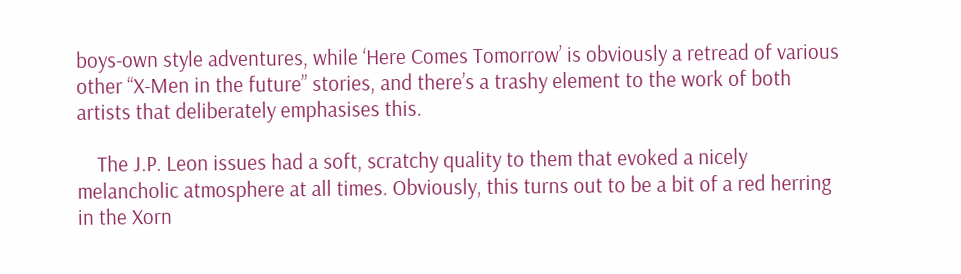boys-own style adventures, while ‘Here Comes Tomorrow’ is obviously a retread of various other “X-Men in the future” stories, and there’s a trashy element to the work of both artists that deliberately emphasises this.

    The J.P. Leon issues had a soft, scratchy quality to them that evoked a nicely melancholic atmosphere at all times. Obviously, this turns out to be a bit of a red herring in the Xorn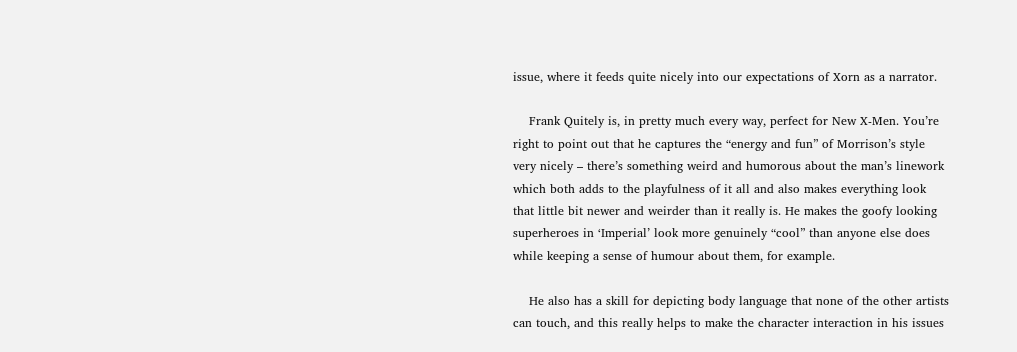issue, where it feeds quite nicely into our expectations of Xorn as a narrator.

    Frank Quitely is, in pretty much every way, perfect for New X-Men. You’re right to point out that he captures the “energy and fun” of Morrison’s style very nicely – there’s something weird and humorous about the man’s linework which both adds to the playfulness of it all and also makes everything look that little bit newer and weirder than it really is. He makes the goofy looking superheroes in ‘Imperial’ look more genuinely “cool” than anyone else does while keeping a sense of humour about them, for example.

    He also has a skill for depicting body language that none of the other artists can touch, and this really helps to make the character interaction in his issues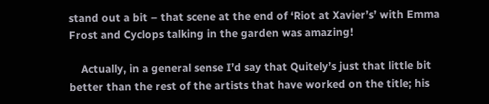stand out a bit – that scene at the end of ‘Riot at Xavier’s’ with Emma Frost and Cyclops talking in the garden was amazing!

    Actually, in a general sense I’d say that Quitely’s just that little bit better than the rest of the artists that have worked on the title; his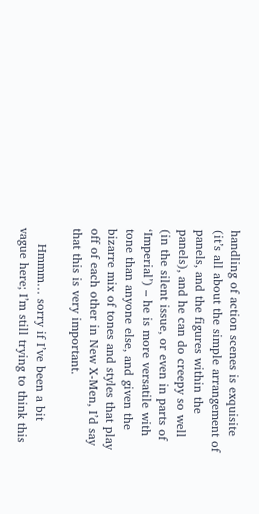handling of action scenes is exquisite (it’s all about the simple arrangement of panels, and the figures within the panels), and he can do creepy so well (in the silent issue, or even in parts of ‘Imperial’) – he is more versatile with tone than anyone else, and given the bizarre mix of tones and styles that play off of each other in New X-Men, I’d say that this is very important.

    Hmmm… sorry if I’ve been a bit vague here; I’m still trying to think this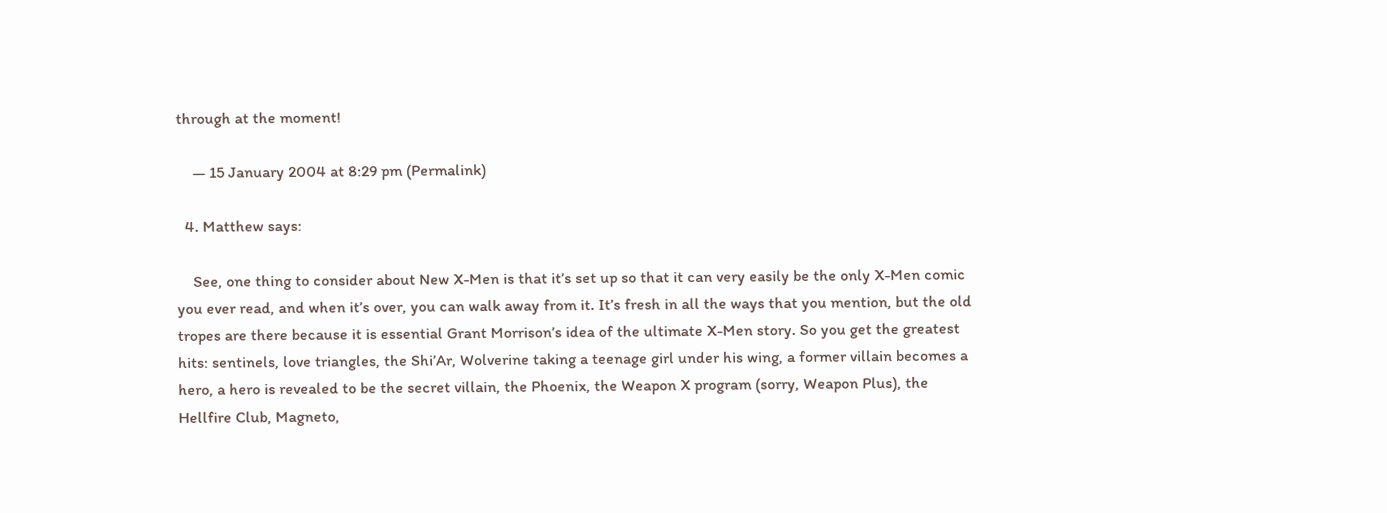through at the moment!

    — 15 January 2004 at 8:29 pm (Permalink)

  4. Matthew says:

    See, one thing to consider about New X-Men is that it’s set up so that it can very easily be the only X-Men comic you ever read, and when it’s over, you can walk away from it. It’s fresh in all the ways that you mention, but the old tropes are there because it is essential Grant Morrison’s idea of the ultimate X-Men story. So you get the greatest hits: sentinels, love triangles, the Shi’Ar, Wolverine taking a teenage girl under his wing, a former villain becomes a hero, a hero is revealed to be the secret villain, the Phoenix, the Weapon X program (sorry, Weapon Plus), the Hellfire Club, Magneto,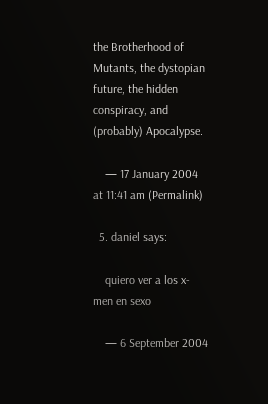the Brotherhood of Mutants, the dystopian future, the hidden conspiracy, and (probably) Apocalypse.

    — 17 January 2004 at 11:41 am (Permalink)

  5. daniel says:

    quiero ver a los x-men en sexo

    — 6 September 2004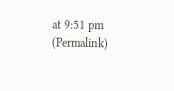at 9:51 pm (Permalink)